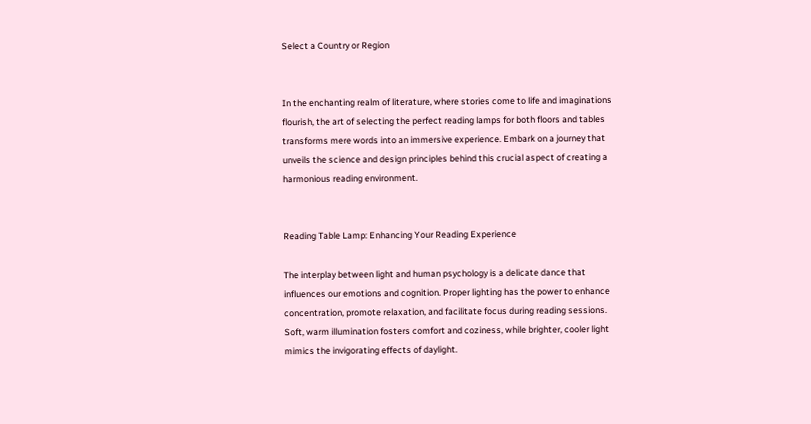Select a Country or Region


In the enchanting realm of literature, where stories come to life and imaginations flourish, the art of selecting the perfect reading lamps for both floors and tables transforms mere words into an immersive experience. Embark on a journey that unveils the science and design principles behind this crucial aspect of creating a harmonious reading environment.


Reading Table Lamp: Enhancing Your Reading Experience

The interplay between light and human psychology is a delicate dance that influences our emotions and cognition. Proper lighting has the power to enhance concentration, promote relaxation, and facilitate focus during reading sessions. Soft, warm illumination fosters comfort and coziness, while brighter, cooler light mimics the invigorating effects of daylight.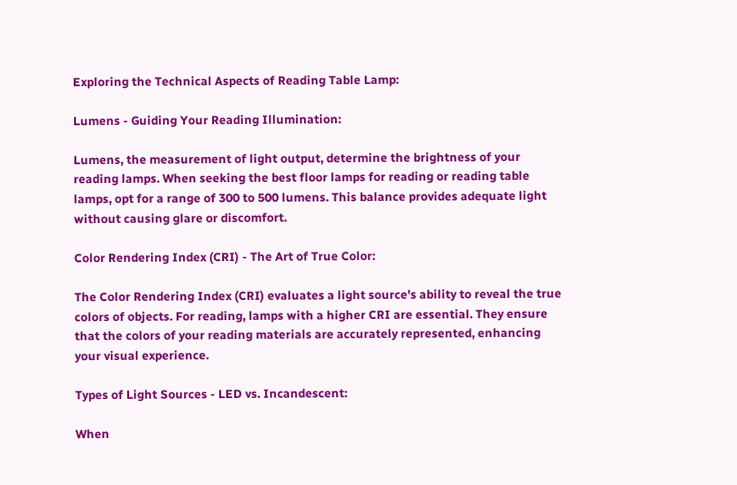Exploring the Technical Aspects of Reading Table Lamp:

Lumens - Guiding Your Reading Illumination:

Lumens, the measurement of light output, determine the brightness of your reading lamps. When seeking the best floor lamps for reading or reading table lamps, opt for a range of 300 to 500 lumens. This balance provides adequate light without causing glare or discomfort.

Color Rendering Index (CRI) - The Art of True Color:

The Color Rendering Index (CRI) evaluates a light source's ability to reveal the true colors of objects. For reading, lamps with a higher CRI are essential. They ensure that the colors of your reading materials are accurately represented, enhancing your visual experience.

Types of Light Sources - LED vs. Incandescent:

When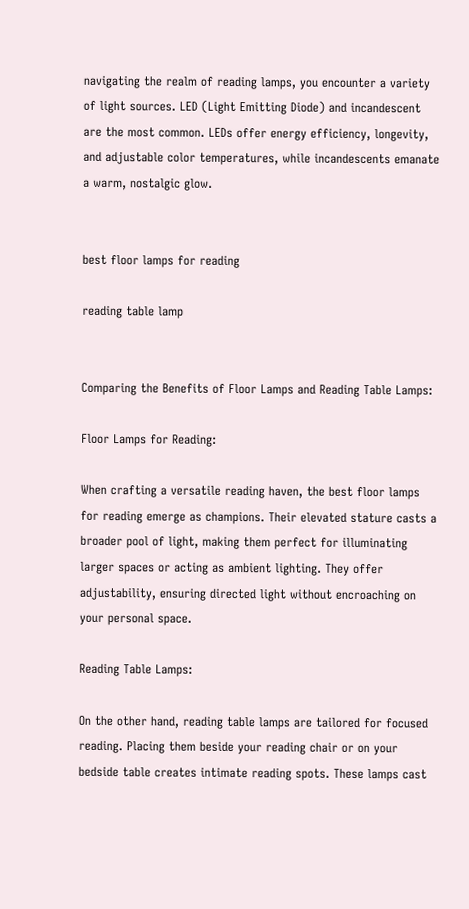navigating the realm of reading lamps, you encounter a variety of light sources. LED (Light Emitting Diode) and incandescent are the most common. LEDs offer energy efficiency, longevity, and adjustable color temperatures, while incandescents emanate a warm, nostalgic glow.


best floor lamps for reading

reading table lamp


Comparing the Benefits of Floor Lamps and Reading Table Lamps:

Floor Lamps for Reading:

When crafting a versatile reading haven, the best floor lamps for reading emerge as champions. Their elevated stature casts a broader pool of light, making them perfect for illuminating larger spaces or acting as ambient lighting. They offer adjustability, ensuring directed light without encroaching on your personal space.

Reading Table Lamps:

On the other hand, reading table lamps are tailored for focused reading. Placing them beside your reading chair or on your bedside table creates intimate reading spots. These lamps cast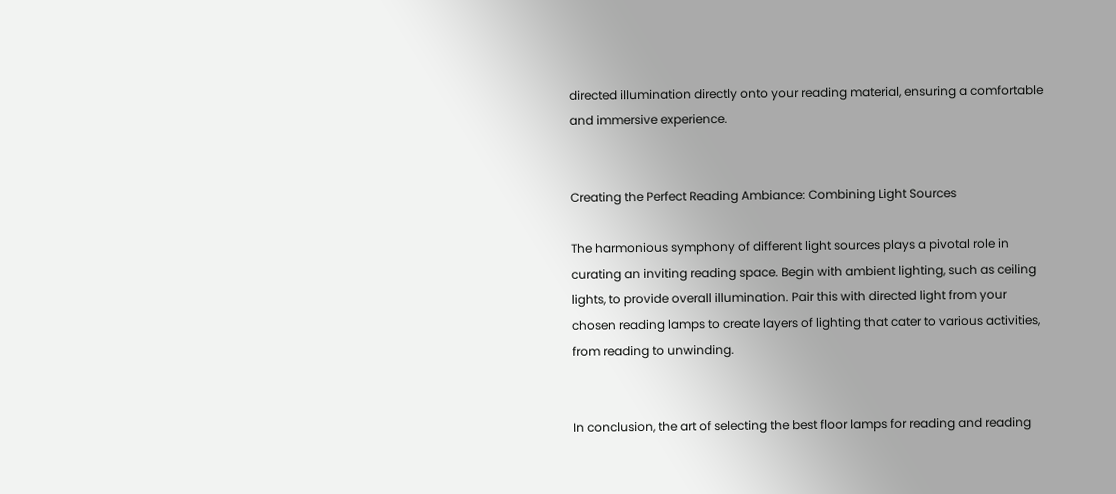directed illumination directly onto your reading material, ensuring a comfortable and immersive experience.


Creating the Perfect Reading Ambiance: Combining Light Sources

The harmonious symphony of different light sources plays a pivotal role in curating an inviting reading space. Begin with ambient lighting, such as ceiling lights, to provide overall illumination. Pair this with directed light from your chosen reading lamps to create layers of lighting that cater to various activities, from reading to unwinding.


In conclusion, the art of selecting the best floor lamps for reading and reading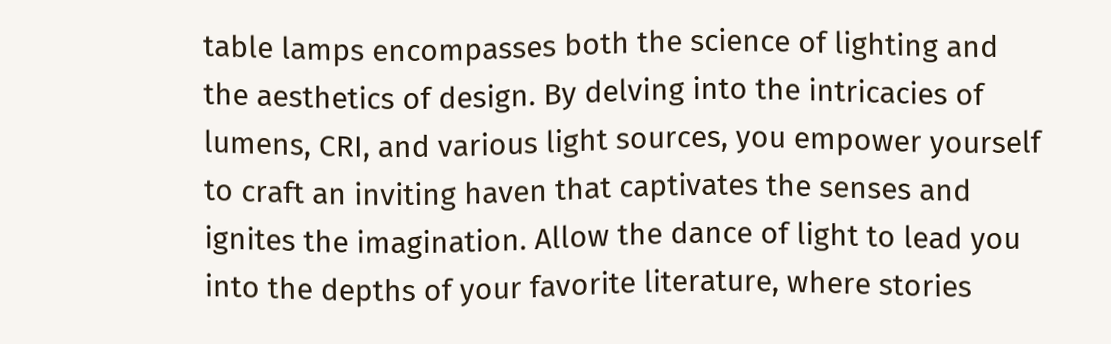table lamps encompasses both the science of lighting and the aesthetics of design. By delving into the intricacies of lumens, CRI, and various light sources, you empower yourself to craft an inviting haven that captivates the senses and ignites the imagination. Allow the dance of light to lead you into the depths of your favorite literature, where stories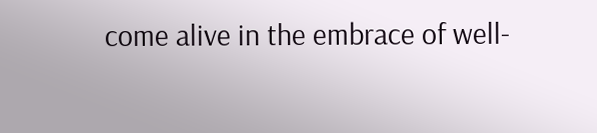come alive in the embrace of well-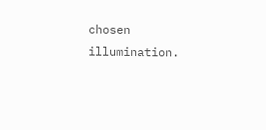chosen illumination.